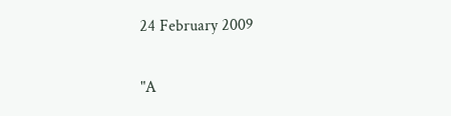24 February 2009

"A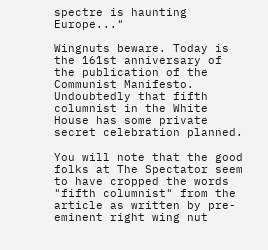spectre is haunting Europe..."

Wingnuts beware. Today is the 161st anniversary of the publication of the Communist Manifesto. Undoubtedly that fifth columnist in the White House has some private secret celebration planned.

You will note that the good folks at The Spectator seem to have cropped the words "fifth columnist" from the article as written by pre-eminent right wing nut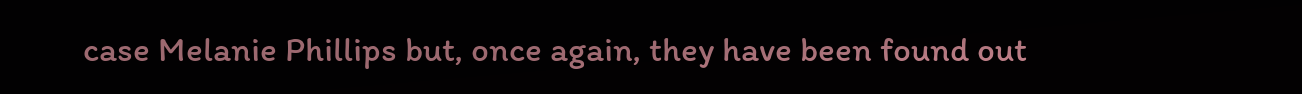case Melanie Phillips but, once again, they have been found out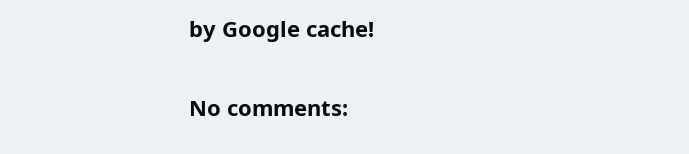by Google cache!

No comments: